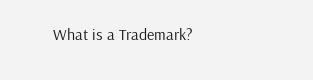What is a Trademark?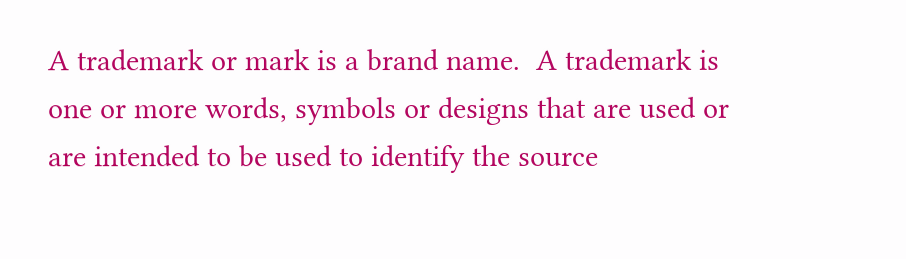A trademark or mark is a brand name.  A trademark is one or more words, symbols or designs that are used or are intended to be used to identify the source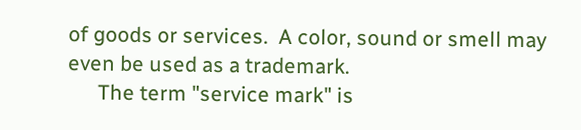of goods or services.  A color, sound or smell may even be used as a trademark.
      The term "service mark" is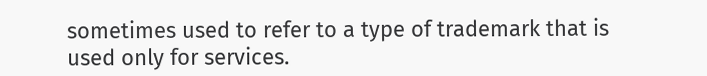sometimes used to refer to a type of trademark that is used only for services.